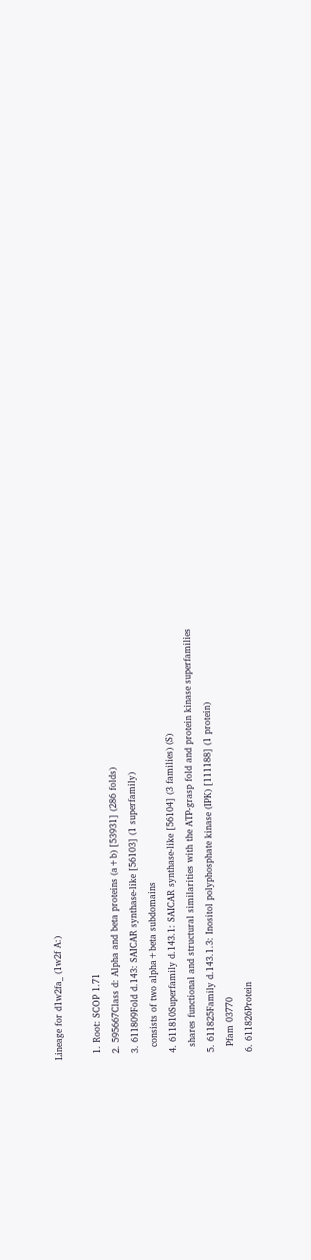Lineage for d1w2fa_ (1w2f A:)

  1. Root: SCOP 1.71
  2. 595667Class d: Alpha and beta proteins (a+b) [53931] (286 folds)
  3. 611809Fold d.143: SAICAR synthase-like [56103] (1 superfamily)
    consists of two alpha+beta subdomains
  4. 611810Superfamily d.143.1: SAICAR synthase-like [56104] (3 families) (S)
    shares functional and structural similarities with the ATP-grasp fold and protein kinase superfamilies
  5. 611825Family d.143.1.3: Inositol polyphosphate kinase (IPK) [111188] (1 protein)
    Pfam 03770
  6. 611826Protein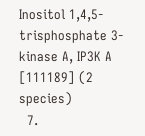Inositol 1,4,5-trisphosphate 3-kinase A, IP3K A [111189] (2 species)
  7.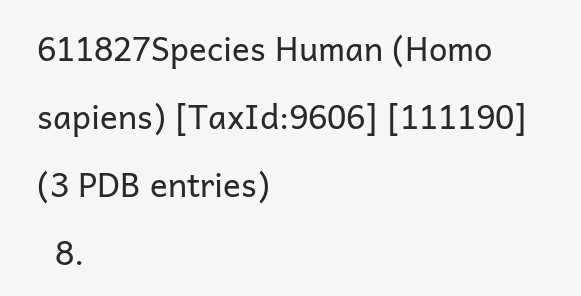611827Species Human (Homo sapiens) [TaxId:9606] [111190] (3 PDB entries)
  8.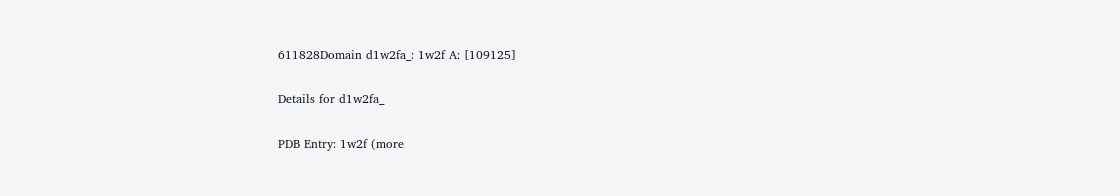611828Domain d1w2fa_: 1w2f A: [109125]

Details for d1w2fa_

PDB Entry: 1w2f (more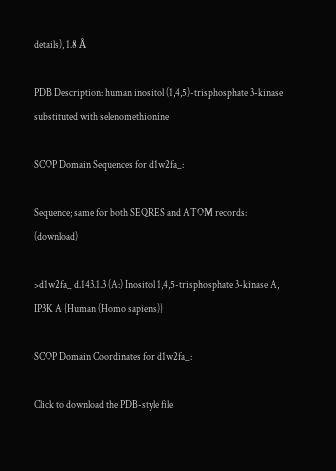details), 1.8 Å

PDB Description: human inositol (1,4,5)-trisphosphate 3-kinase substituted with selenomethionine

SCOP Domain Sequences for d1w2fa_:

Sequence; same for both SEQRES and ATOM records: (download)

>d1w2fa_ d.143.1.3 (A:) Inositol 1,4,5-trisphosphate 3-kinase A, IP3K A {Human (Homo sapiens)}

SCOP Domain Coordinates for d1w2fa_:

Click to download the PDB-style file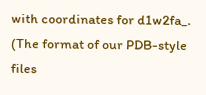with coordinates for d1w2fa_.
(The format of our PDB-style files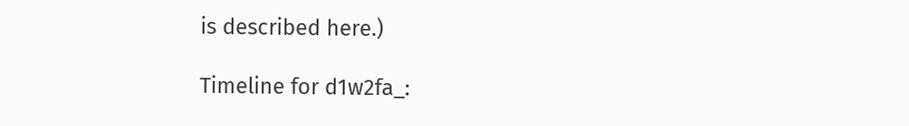is described here.)

Timeline for d1w2fa_: